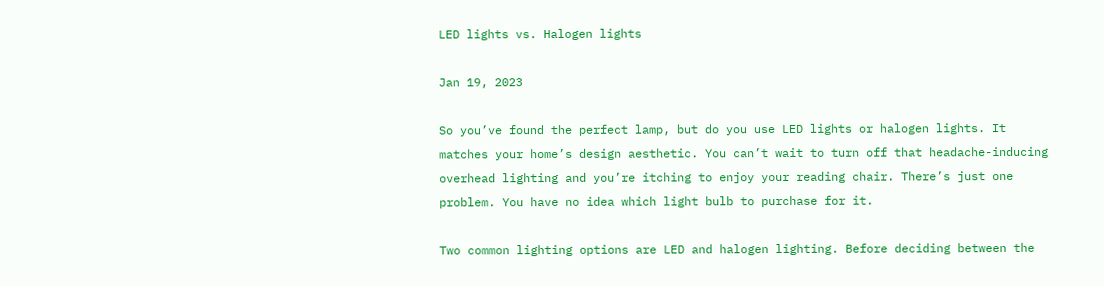LED lights vs. Halogen lights

Jan 19, 2023

So you’ve found the perfect lamp, but do you use LED lights or halogen lights. It matches your home’s design aesthetic. You can’t wait to turn off that headache-inducing overhead lighting and you’re itching to enjoy your reading chair. There’s just one problem. You have no idea which light bulb to purchase for it.

Two common lighting options are LED and halogen lighting. Before deciding between the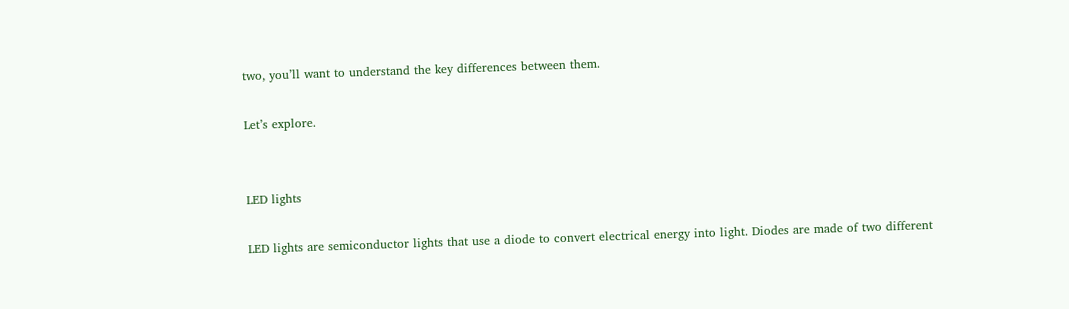two, you’ll want to understand the key differences between them.

Let’s explore.


LED lights

LED lights are semiconductor lights that use a diode to convert electrical energy into light. Diodes are made of two different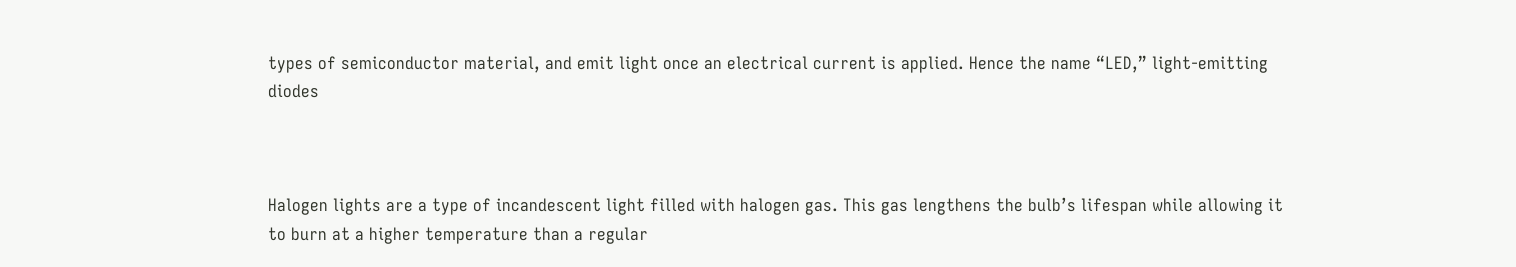types of semiconductor material, and emit light once an electrical current is applied. Hence the name “LED,” light-emitting diodes



Halogen lights are a type of incandescent light filled with halogen gas. This gas lengthens the bulb’s lifespan while allowing it to burn at a higher temperature than a regular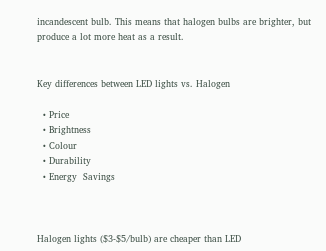incandescent bulb. This means that halogen bulbs are brighter, but produce a lot more heat as a result.


Key differences between LED lights vs. Halogen

  • Price
  • Brightness
  • Colour
  • Durability
  • Energy  Savings



Halogen lights ($3-$5/bulb) are cheaper than LED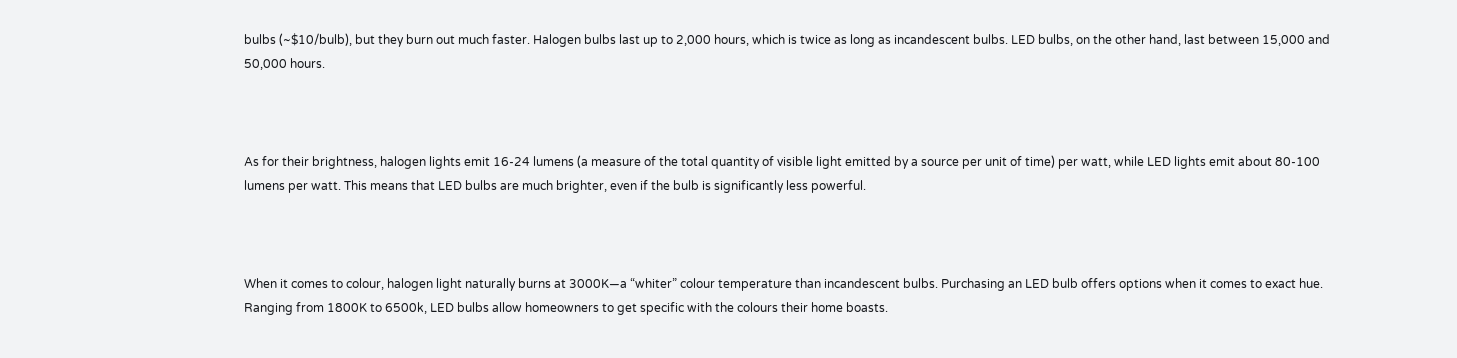bulbs (~$10/bulb), but they burn out much faster. Halogen bulbs last up to 2,000 hours, which is twice as long as incandescent bulbs. LED bulbs, on the other hand, last between 15,000 and 50,000 hours.



As for their brightness, halogen lights emit 16-24 lumens (a measure of the total quantity of visible light emitted by a source per unit of time) per watt, while LED lights emit about 80-100 lumens per watt. This means that LED bulbs are much brighter, even if the bulb is significantly less powerful.



When it comes to colour, halogen light naturally burns at 3000K—a “whiter” colour temperature than incandescent bulbs. Purchasing an LED bulb offers options when it comes to exact hue. Ranging from 1800K to 6500k, LED bulbs allow homeowners to get specific with the colours their home boasts.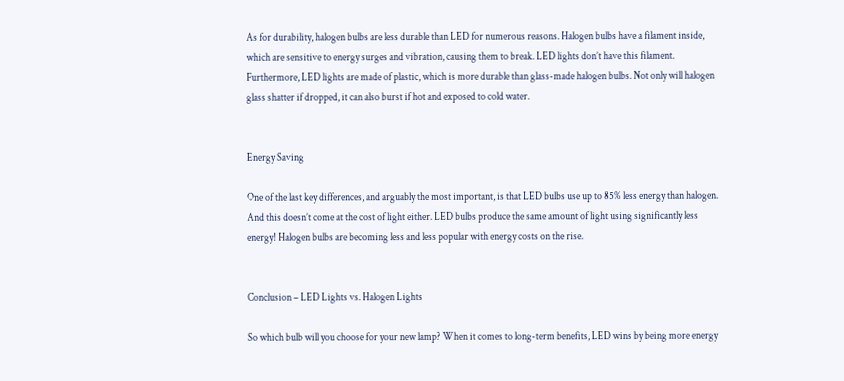As for durability, halogen bulbs are less durable than LED for numerous reasons. Halogen bulbs have a filament inside, which are sensitive to energy surges and vibration, causing them to break. LED lights don’t have this filament. Furthermore, LED lights are made of plastic, which is more durable than glass-made halogen bulbs. Not only will halogen glass shatter if dropped, it can also burst if hot and exposed to cold water.


Energy Saving

One of the last key differences, and arguably the most important, is that LED bulbs use up to 85% less energy than halogen. And this doesn’t come at the cost of light either. LED bulbs produce the same amount of light using significantly less energy! Halogen bulbs are becoming less and less popular with energy costs on the rise.


Conclusion – LED Lights vs. Halogen Lights

So which bulb will you choose for your new lamp? When it comes to long-term benefits, LED wins by being more energy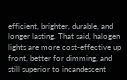efficient, brighter, durable, and longer lasting. That said, halogen lights are more cost-effective up front, better for dimming, and still superior to incandescent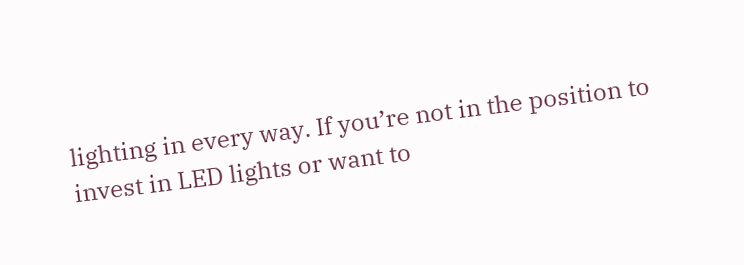lighting in every way. If you’re not in the position to invest in LED lights or want to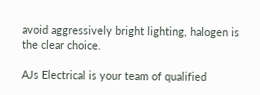avoid aggressively bright lighting, halogen is the clear choice.

AJs Electrical is your team of qualified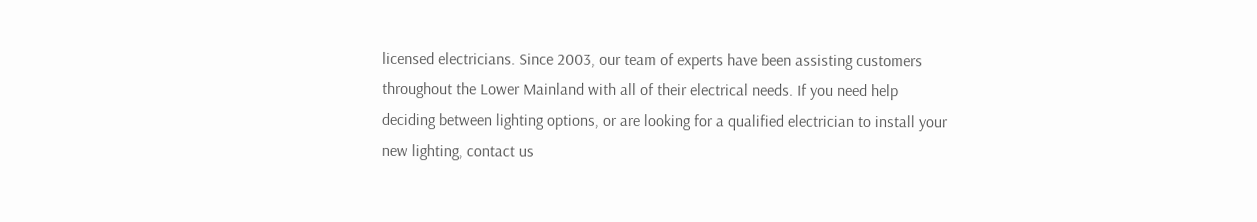licensed electricians. Since 2003, our team of experts have been assisting customers throughout the Lower Mainland with all of their electrical needs. If you need help deciding between lighting options, or are looking for a qualified electrician to install your new lighting, contact us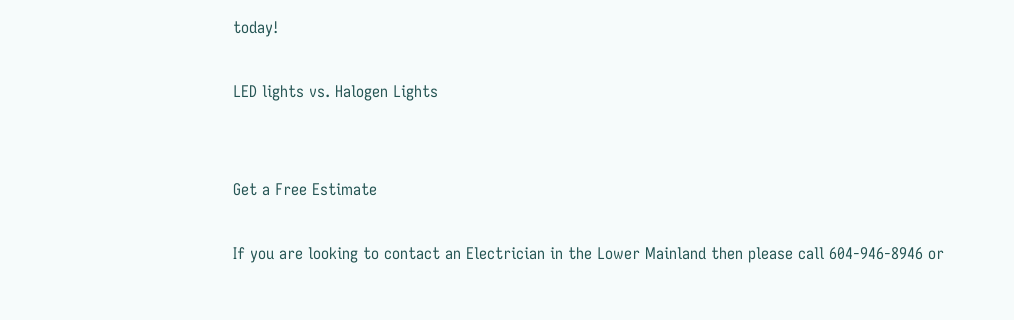today!

LED lights vs. Halogen Lights


Get a Free Estimate

If you are looking to contact an Electrician in the Lower Mainland then please call 604-946-8946 or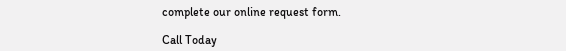complete our online request form.

Call Today